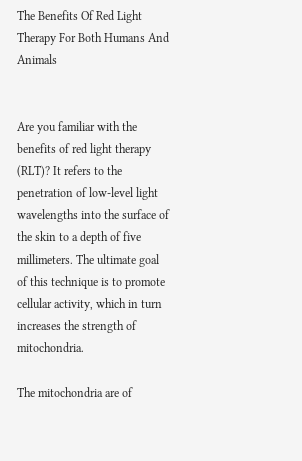The Benefits Of Red Light Therapy For Both Humans And Animals


Are you familiar with the benefits of red light therapy (RLT)? It refers to the penetration of low-level light wavelengths into the surface of the skin to a depth of five millimeters. The ultimate goal of this technique is to promote cellular activity, which in turn increases the strength of mitochondria.

The mitochondria are of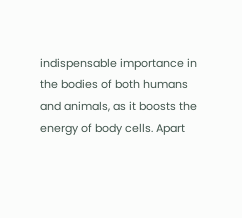indispensable importance in the bodies of both humans and animals, as it boosts the energy of body cells. Apart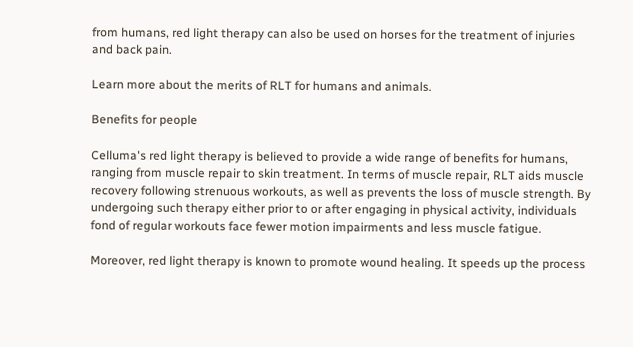from humans, red light therapy can also be used on horses for the treatment of injuries and back pain.

Learn more about the merits of RLT for humans and animals.

Benefits for people

Celluma's red light therapy is believed to provide a wide range of benefits for humans, ranging from muscle repair to skin treatment. In terms of muscle repair, RLT aids muscle recovery following strenuous workouts, as well as prevents the loss of muscle strength. By undergoing such therapy either prior to or after engaging in physical activity, individuals fond of regular workouts face fewer motion impairments and less muscle fatigue.

Moreover, red light therapy is known to promote wound healing. It speeds up the process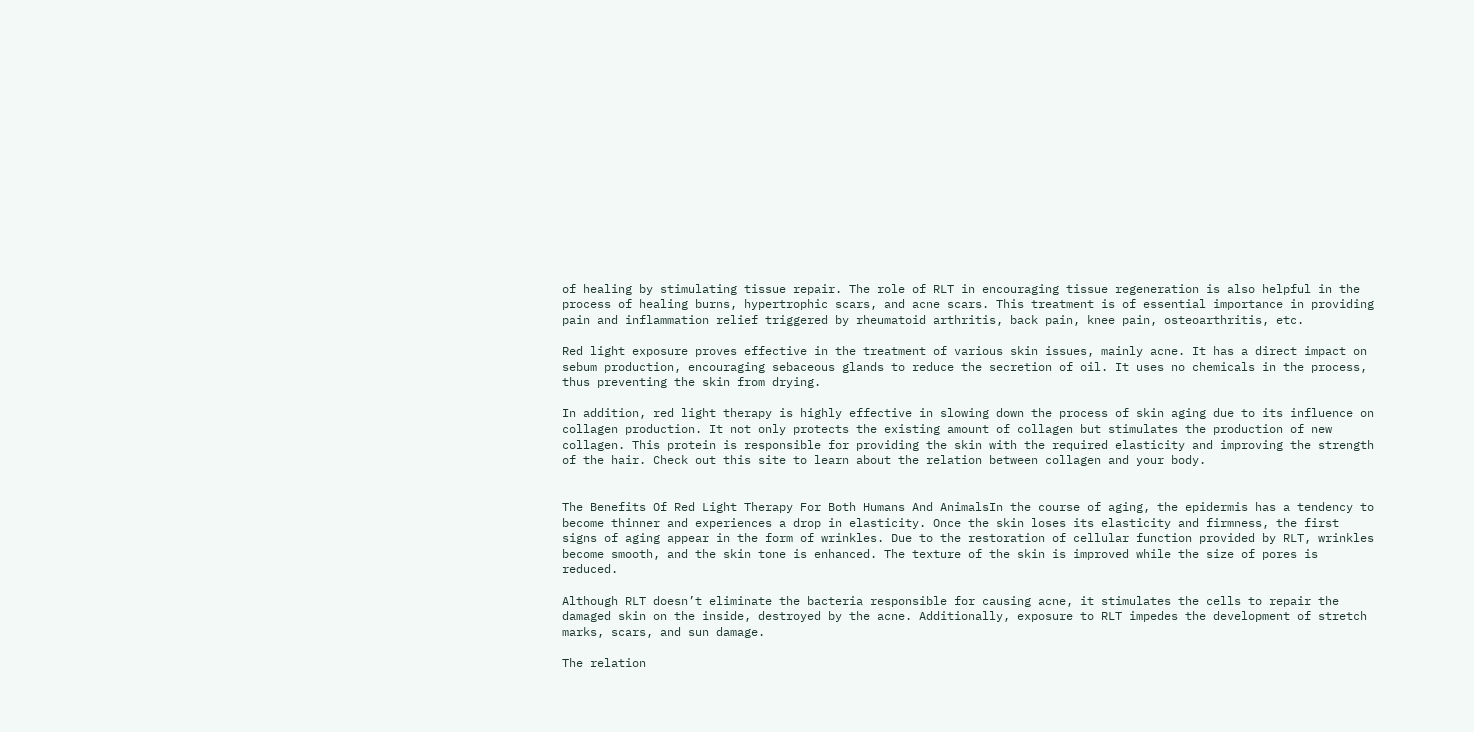of healing by stimulating tissue repair. The role of RLT in encouraging tissue regeneration is also helpful in the process of healing burns, hypertrophic scars, and acne scars. This treatment is of essential importance in providing pain and inflammation relief triggered by rheumatoid arthritis, back pain, knee pain, osteoarthritis, etc.

Red light exposure proves effective in the treatment of various skin issues, mainly acne. It has a direct impact on sebum production, encouraging sebaceous glands to reduce the secretion of oil. It uses no chemicals in the process, thus preventing the skin from drying.

In addition, red light therapy is highly effective in slowing down the process of skin aging due to its influence on collagen production. It not only protects the existing amount of collagen but stimulates the production of new collagen. This protein is responsible for providing the skin with the required elasticity and improving the strength of the hair. Check out this site to learn about the relation between collagen and your body.


The Benefits Of Red Light Therapy For Both Humans And AnimalsIn the course of aging, the epidermis has a tendency to become thinner and experiences a drop in elasticity. Once the skin loses its elasticity and firmness, the first signs of aging appear in the form of wrinkles. Due to the restoration of cellular function provided by RLT, wrinkles become smooth, and the skin tone is enhanced. The texture of the skin is improved while the size of pores is reduced.

Although RLT doesn’t eliminate the bacteria responsible for causing acne, it stimulates the cells to repair the damaged skin on the inside, destroyed by the acne. Additionally, exposure to RLT impedes the development of stretch marks, scars, and sun damage.

The relation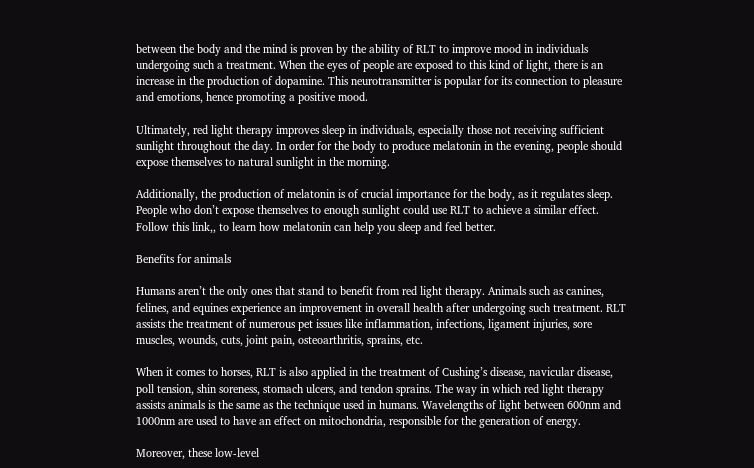between the body and the mind is proven by the ability of RLT to improve mood in individuals undergoing such a treatment. When the eyes of people are exposed to this kind of light, there is an increase in the production of dopamine. This neurotransmitter is popular for its connection to pleasure and emotions, hence promoting a positive mood.

Ultimately, red light therapy improves sleep in individuals, especially those not receiving sufficient sunlight throughout the day. In order for the body to produce melatonin in the evening, people should expose themselves to natural sunlight in the morning.

Additionally, the production of melatonin is of crucial importance for the body, as it regulates sleep. People who don’t expose themselves to enough sunlight could use RLT to achieve a similar effect. Follow this link,, to learn how melatonin can help you sleep and feel better.

Benefits for animals

Humans aren’t the only ones that stand to benefit from red light therapy. Animals such as canines, felines, and equines experience an improvement in overall health after undergoing such treatment. RLT assists the treatment of numerous pet issues like inflammation, infections, ligament injuries, sore muscles, wounds, cuts, joint pain, osteoarthritis, sprains, etc.

When it comes to horses, RLT is also applied in the treatment of Cushing’s disease, navicular disease, poll tension, shin soreness, stomach ulcers, and tendon sprains. The way in which red light therapy assists animals is the same as the technique used in humans. Wavelengths of light between 600nm and 1000nm are used to have an effect on mitochondria, responsible for the generation of energy.

Moreover, these low-level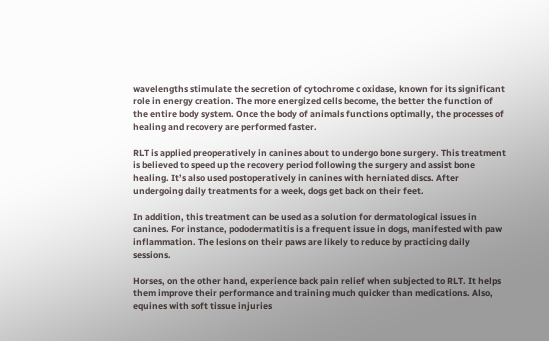wavelengths stimulate the secretion of cytochrome c oxidase, known for its significant role in energy creation. The more energized cells become, the better the function of the entire body system. Once the body of animals functions optimally, the processes of healing and recovery are performed faster.

RLT is applied preoperatively in canines about to undergo bone surgery. This treatment is believed to speed up the recovery period following the surgery and assist bone healing. It’s also used postoperatively in canines with herniated discs. After undergoing daily treatments for a week, dogs get back on their feet.

In addition, this treatment can be used as a solution for dermatological issues in canines. For instance, pododermatitis is a frequent issue in dogs, manifested with paw inflammation. The lesions on their paws are likely to reduce by practicing daily sessions.

Horses, on the other hand, experience back pain relief when subjected to RLT. It helps them improve their performance and training much quicker than medications. Also, equines with soft tissue injuries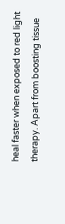heal faster when exposed to red light therapy. Apart from boosting tissue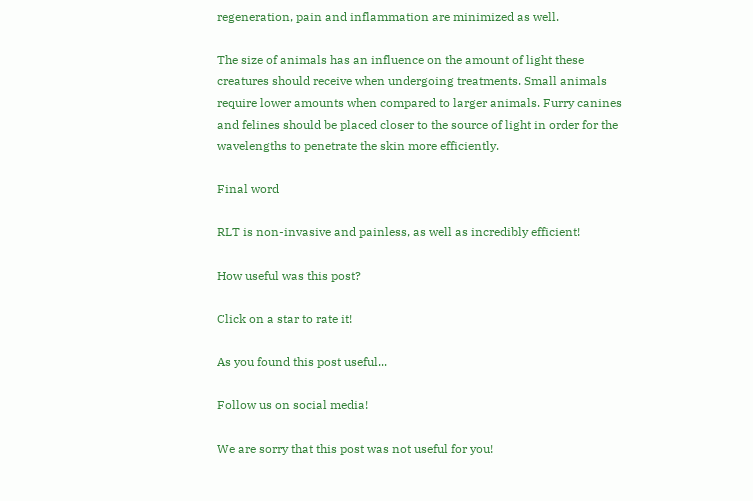regeneration, pain and inflammation are minimized as well.

The size of animals has an influence on the amount of light these creatures should receive when undergoing treatments. Small animals require lower amounts when compared to larger animals. Furry canines and felines should be placed closer to the source of light in order for the wavelengths to penetrate the skin more efficiently.

Final word

RLT is non-invasive and painless, as well as incredibly efficient!

How useful was this post?

Click on a star to rate it!

As you found this post useful...

Follow us on social media!

We are sorry that this post was not useful for you!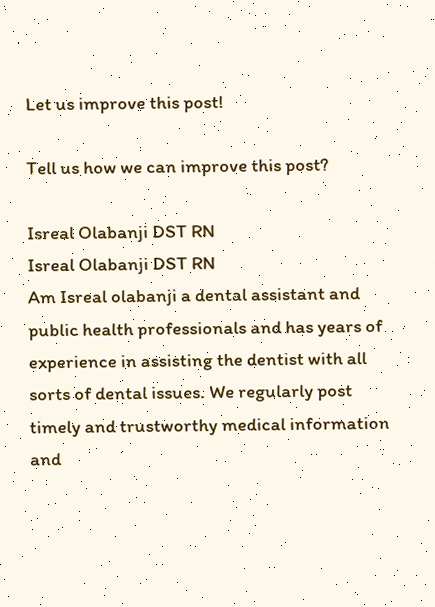Let us improve this post!

Tell us how we can improve this post?

Isreal Olabanji DST RN
Isreal Olabanji DST RN
Am Isreal olabanji a dental assistant and public health professionals and has years of experience in assisting the dentist with all sorts of dental issues. We regularly post timely and trustworthy medical information and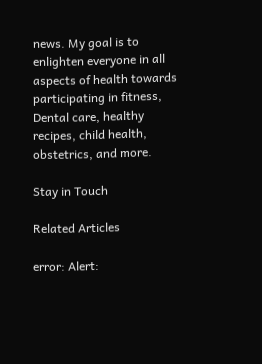news. My goal is to enlighten everyone in all aspects of health towards participating in fitness, Dental care, healthy recipes, child health, obstetrics, and more.

Stay in Touch

Related Articles

error: Alert: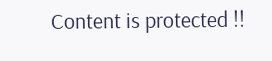Content is protected !!